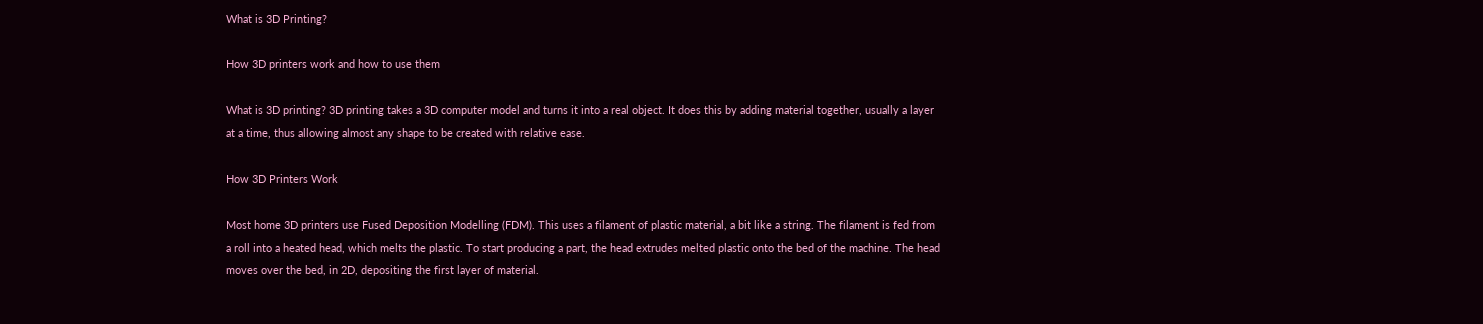What is 3D Printing?

How 3D printers work and how to use them

What is 3D printing? 3D printing takes a 3D computer model and turns it into a real object. It does this by adding material together, usually a layer at a time, thus allowing almost any shape to be created with relative ease.

How 3D Printers Work

Most home 3D printers use Fused Deposition Modelling (FDM). This uses a filament of plastic material, a bit like a string. The filament is fed from a roll into a heated head, which melts the plastic. To start producing a part, the head extrudes melted plastic onto the bed of the machine. The head moves over the bed, in 2D, depositing the first layer of material.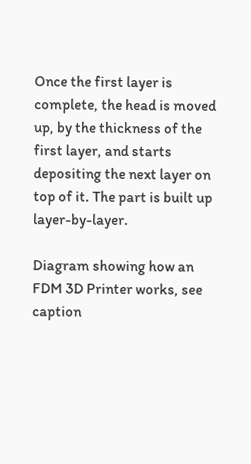Once the first layer is complete, the head is moved up, by the thickness of the first layer, and starts depositing the next layer on top of it. The part is built up layer-by-layer.

Diagram showing how an FDM 3D Printer works, see caption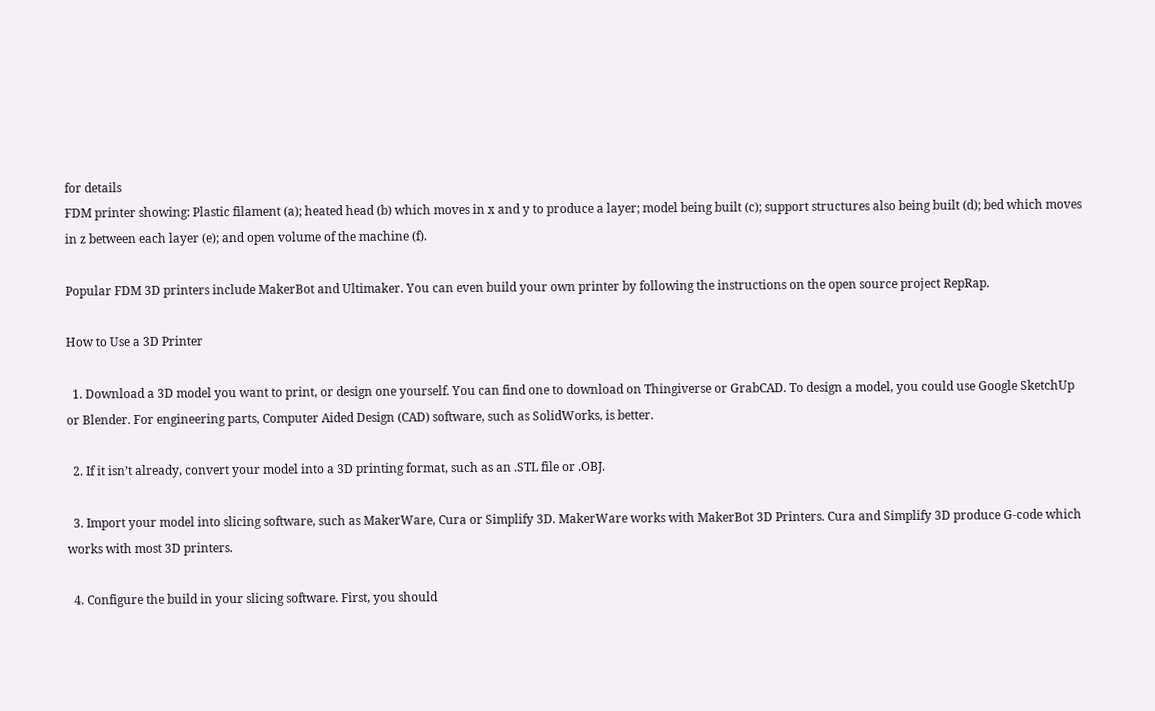for details
FDM printer showing: Plastic filament (a); heated head (b) which moves in x and y to produce a layer; model being built (c); support structures also being built (d); bed which moves in z between each layer (e); and open volume of the machine (f).

Popular FDM 3D printers include MakerBot and Ultimaker. You can even build your own printer by following the instructions on the open source project RepRap.

How to Use a 3D Printer

  1. Download a 3D model you want to print, or design one yourself. You can find one to download on Thingiverse or GrabCAD. To design a model, you could use Google SketchUp or Blender. For engineering parts, Computer Aided Design (CAD) software, such as SolidWorks, is better.

  2. If it isn’t already, convert your model into a 3D printing format, such as an .STL file or .OBJ.

  3. Import your model into slicing software, such as MakerWare, Cura or Simplify 3D. MakerWare works with MakerBot 3D Printers. Cura and Simplify 3D produce G-code which works with most 3D printers.

  4. Configure the build in your slicing software. First, you should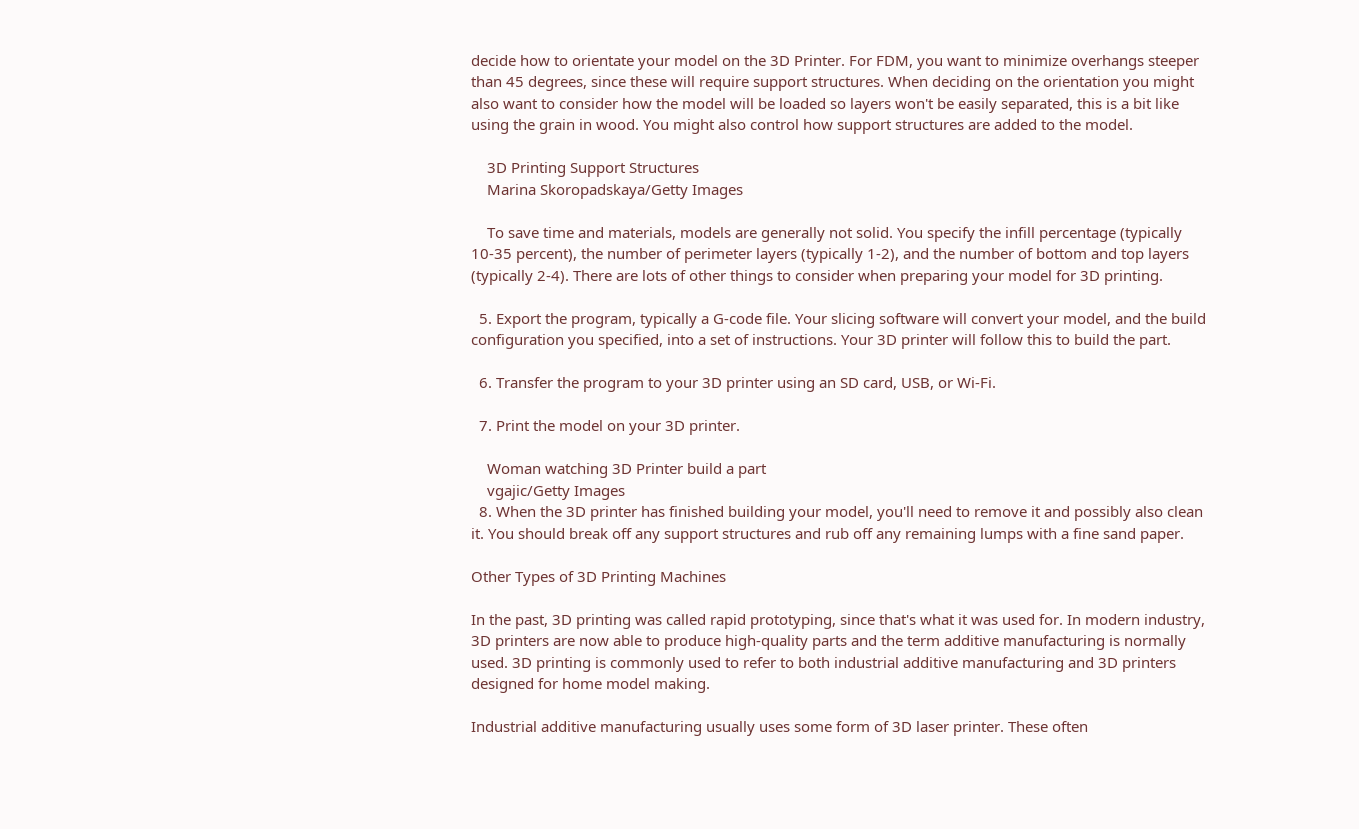decide how to orientate your model on the 3D Printer. For FDM, you want to minimize overhangs steeper than 45 degrees, since these will require support structures. When deciding on the orientation you might also want to consider how the model will be loaded so layers won't be easily separated, this is a bit like using the grain in wood. You might also control how support structures are added to the model.

    3D Printing Support Structures
    Marina Skoropadskaya/Getty Images

    To save time and materials, models are generally not solid. You specify the infill percentage (typically 10-35 percent), the number of perimeter layers (typically 1-2), and the number of bottom and top layers (typically 2-4). There are lots of other things to consider when preparing your model for 3D printing.

  5. Export the program, typically a G-code file. Your slicing software will convert your model, and the build configuration you specified, into a set of instructions. Your 3D printer will follow this to build the part.

  6. Transfer the program to your 3D printer using an SD card, USB, or Wi-Fi.

  7. Print the model on your 3D printer.

    Woman watching 3D Printer build a part
    vgajic/Getty Images
  8. When the 3D printer has finished building your model, you'll need to remove it and possibly also clean it. You should break off any support structures and rub off any remaining lumps with a fine sand paper.

Other Types of 3D Printing Machines

In the past, 3D printing was called rapid prototyping, since that's what it was used for. In modern industry, 3D printers are now able to produce high-quality parts and the term additive manufacturing is normally used. 3D printing is commonly used to refer to both industrial additive manufacturing and 3D printers designed for home model making.

Industrial additive manufacturing usually uses some form of 3D laser printer. These often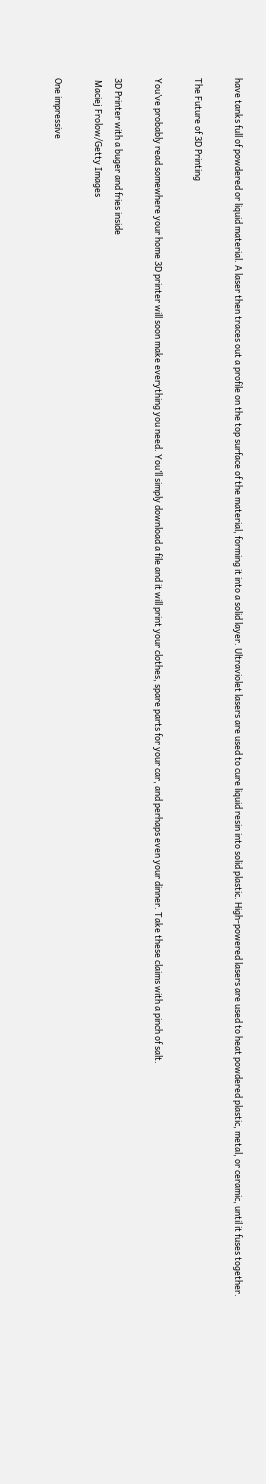have tanks full of powdered or liquid material. A laser then traces out a profile on the top surface of the material, forming it into a solid layer. Ultraviolet lasers are used to cure liquid resin into solid plastic. High-powered lasers are used to heat powdered plastic, metal, or ceramic, until it fuses together.

The Future of 3D Printing

You’ve probably read somewhere your home 3D printer will soon make everything you need. You’ll simply download a file and it will print your clothes, spare parts for your car, and perhaps even your dinner. Take these claims with a pinch of salt.

3D Printer with a buger and fries inside
 Maciej Frolow/Getty Images

One impressive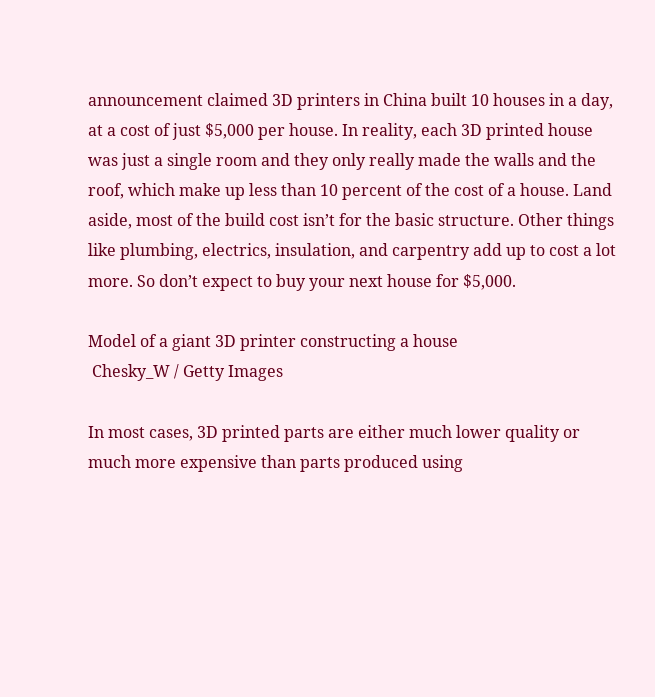announcement claimed 3D printers in China built 10 houses in a day, at a cost of just $5,000 per house. In reality, each 3D printed house was just a single room and they only really made the walls and the roof, which make up less than 10 percent of the cost of a house. Land aside, most of the build cost isn’t for the basic structure. Other things like plumbing, electrics, insulation, and carpentry add up to cost a lot more. So don’t expect to buy your next house for $5,000.

Model of a giant 3D printer constructing a house
 Chesky_W / Getty Images

In most cases, 3D printed parts are either much lower quality or much more expensive than parts produced using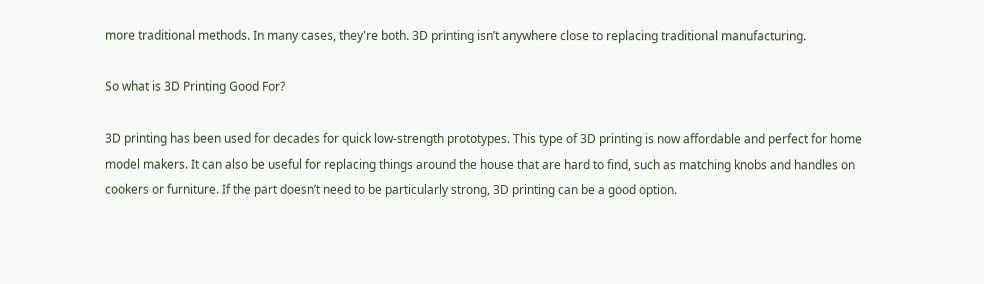more traditional methods. In many cases, they're both. 3D printing isn’t anywhere close to replacing traditional manufacturing.

So what is 3D Printing Good For?

3D printing has been used for decades for quick low-strength prototypes. This type of 3D printing is now affordable and perfect for home model makers. It can also be useful for replacing things around the house that are hard to find, such as matching knobs and handles on cookers or furniture. If the part doesn’t need to be particularly strong, 3D printing can be a good option.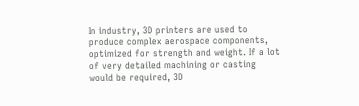In industry, 3D printers are used to produce complex aerospace components, optimized for strength and weight. If a lot of very detailed machining or casting would be required, 3D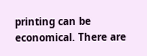printing can be economical. There are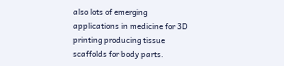also lots of emerging applications in medicine for 3D printing producing tissue scaffolds for body parts.